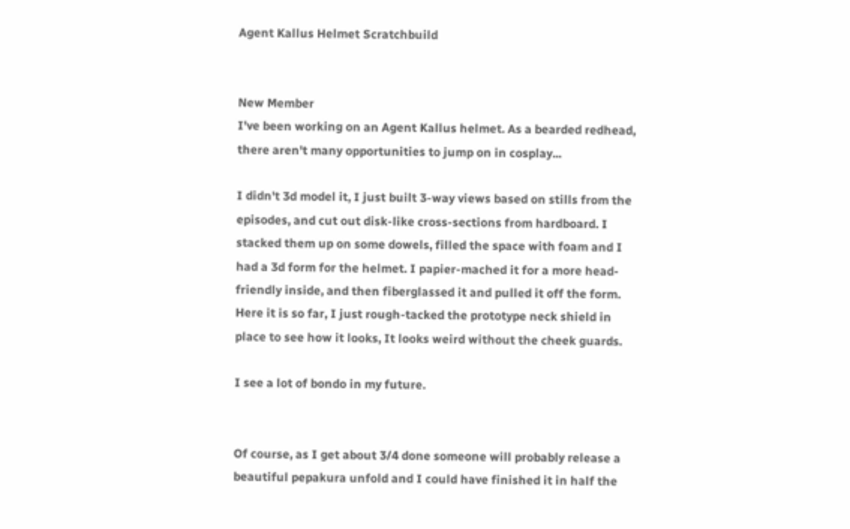Agent Kallus Helmet Scratchbuild


New Member
I've been working on an Agent Kallus helmet. As a bearded redhead, there aren't many opportunities to jump on in cosplay...

I didn't 3d model it, I just built 3-way views based on stills from the episodes, and cut out disk-like cross-sections from hardboard. I stacked them up on some dowels, filled the space with foam and I had a 3d form for the helmet. I papier-mached it for a more head-friendly inside, and then fiberglassed it and pulled it off the form. Here it is so far, I just rough-tacked the prototype neck shield in place to see how it looks, It looks weird without the cheek guards.

I see a lot of bondo in my future.


Of course, as I get about 3/4 done someone will probably release a beautiful pepakura unfold and I could have finished it in half the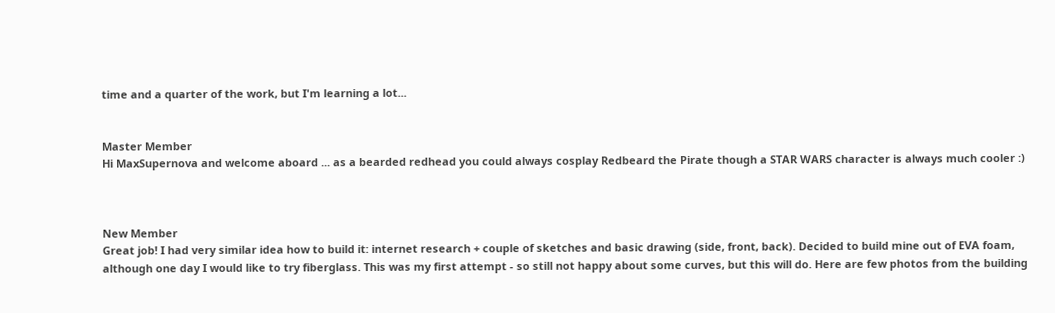time and a quarter of the work, but I'm learning a lot...


Master Member
Hi MaxSupernova and welcome aboard ... as a bearded redhead you could always cosplay Redbeard the Pirate though a STAR WARS character is always much cooler :)



New Member
Great job! I had very similar idea how to build it: internet research + couple of sketches and basic drawing (side, front, back). Decided to build mine out of EVA foam, although one day I would like to try fiberglass. This was my first attempt - so still not happy about some curves, but this will do. Here are few photos from the building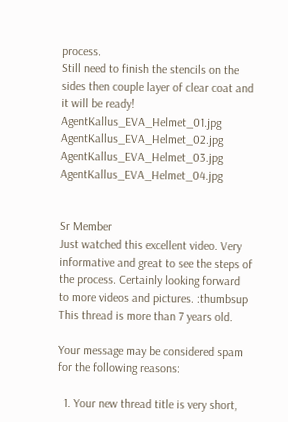process.
Still need to finish the stencils on the sides then couple layer of clear coat and it will be ready!
AgentKallus_EVA_Helmet_01.jpg AgentKallus_EVA_Helmet_02.jpg AgentKallus_EVA_Helmet_03.jpg AgentKallus_EVA_Helmet_04.jpg


Sr Member
Just watched this excellent video. Very informative and great to see the steps of the process. Certainly looking forward to more videos and pictures. :thumbsup
This thread is more than 7 years old.

Your message may be considered spam for the following reasons:

  1. Your new thread title is very short,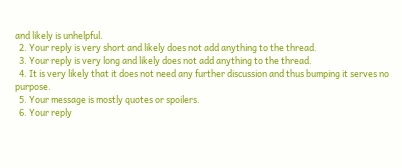and likely is unhelpful.
  2. Your reply is very short and likely does not add anything to the thread.
  3. Your reply is very long and likely does not add anything to the thread.
  4. It is very likely that it does not need any further discussion and thus bumping it serves no purpose.
  5. Your message is mostly quotes or spoilers.
  6. Your reply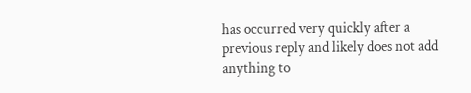has occurred very quickly after a previous reply and likely does not add anything to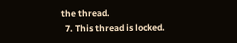the thread.
  7. This thread is locked.